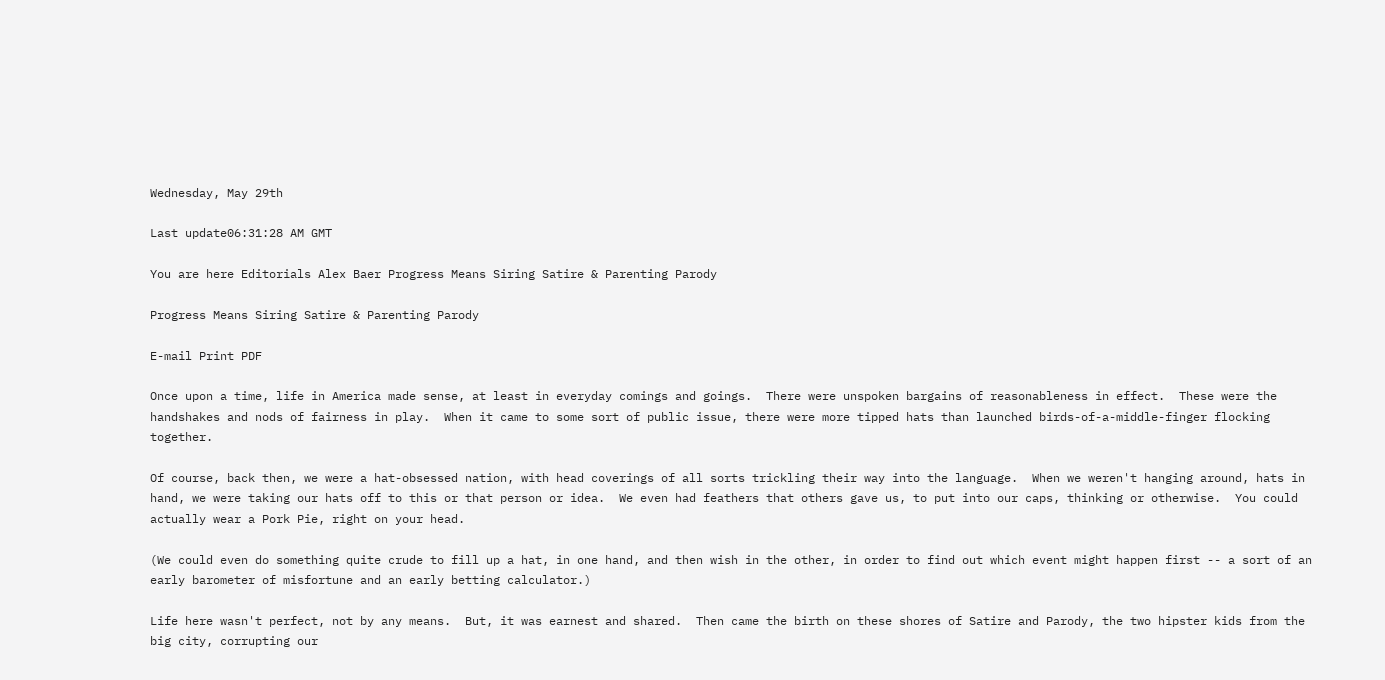Wednesday, May 29th

Last update06:31:28 AM GMT

You are here Editorials Alex Baer Progress Means Siring Satire & Parenting Parody

Progress Means Siring Satire & Parenting Parody

E-mail Print PDF

Once upon a time, life in America made sense, at least in everyday comings and goings.  There were unspoken bargains of reasonableness in effect.  These were the handshakes and nods of fairness in play.  When it came to some sort of public issue, there were more tipped hats than launched birds-of-a-middle-finger flocking together.

Of course, back then, we were a hat-obsessed nation, with head coverings of all sorts trickling their way into the language.  When we weren't hanging around, hats in hand, we were taking our hats off to this or that person or idea.  We even had feathers that others gave us, to put into our caps, thinking or otherwise.  You could actually wear a Pork Pie, right on your head.

(We could even do something quite crude to fill up a hat, in one hand, and then wish in the other, in order to find out which event might happen first -- a sort of an early barometer of misfortune and an early betting calculator.)

Life here wasn't perfect, not by any means.  But, it was earnest and shared.  Then came the birth on these shores of Satire and Parody, the two hipster kids from the big city, corrupting our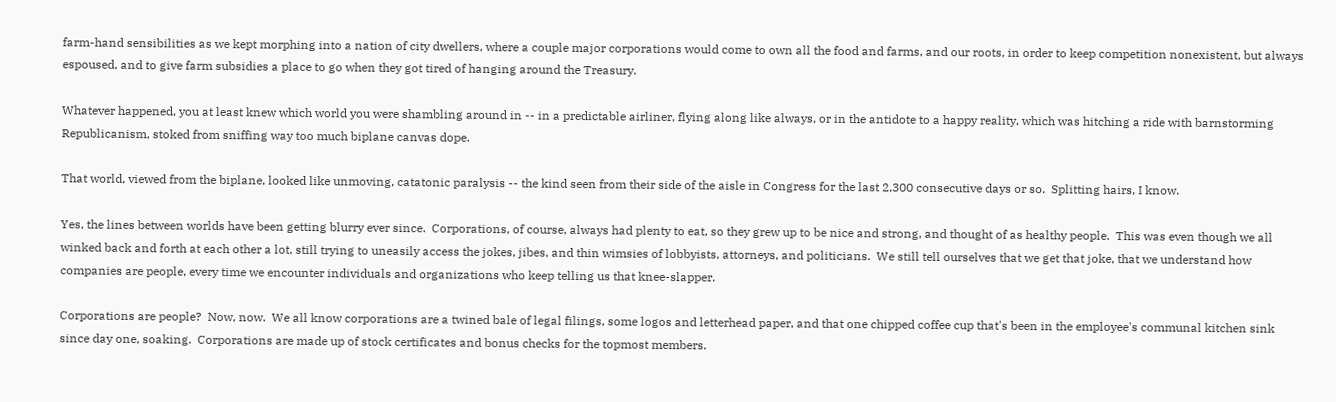farm-hand sensibilities as we kept morphing into a nation of city dwellers, where a couple major corporations would come to own all the food and farms, and our roots, in order to keep competition nonexistent, but always espoused, and to give farm subsidies a place to go when they got tired of hanging around the Treasury.

Whatever happened, you at least knew which world you were shambling around in -- in a predictable airliner, flying along like always, or in the antidote to a happy reality, which was hitching a ride with barnstorming Republicanism, stoked from sniffing way too much biplane canvas dope.

That world, viewed from the biplane, looked like unmoving, catatonic paralysis -- the kind seen from their side of the aisle in Congress for the last 2,300 consecutive days or so.  Splitting hairs, I know.

Yes, the lines between worlds have been getting blurry ever since.  Corporations, of course, always had plenty to eat, so they grew up to be nice and strong, and thought of as healthy people.  This was even though we all winked back and forth at each other a lot, still trying to uneasily access the jokes, jibes, and thin wimsies of lobbyists, attorneys, and politicians.  We still tell ourselves that we get that joke, that we understand how companies are people, every time we encounter individuals and organizations who keep telling us that knee-slapper.

Corporations are people?  Now, now.  We all know corporations are a twined bale of legal filings, some logos and letterhead paper, and that one chipped coffee cup that's been in the employee's communal kitchen sink since day one, soaking.  Corporations are made up of stock certificates and bonus checks for the topmost members.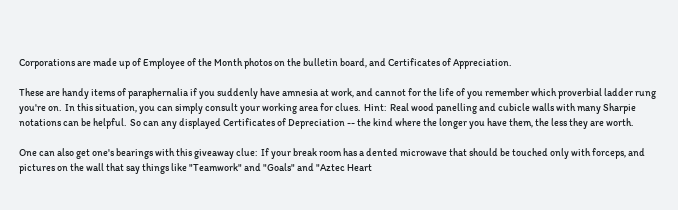Corporations are made up of Employee of the Month photos on the bulletin board, and Certificates of Appreciation.

These are handy items of paraphernalia if you suddenly have amnesia at work, and cannot for the life of you remember which proverbial ladder rung you're on.  In this situation, you can simply consult your working area for clues.  Hint:  Real wood panelling and cubicle walls with many Sharpie notations can be helpful.  So can any displayed Certificates of Depreciation -- the kind where the longer you have them, the less they are worth.

One can also get one's bearings with this giveaway clue:  If your break room has a dented microwave that should be touched only with forceps, and pictures on the wall that say things like "Teamwork" and "Goals" and "Aztec Heart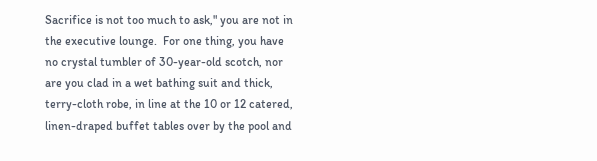Sacrifice is not too much to ask," you are not in the executive lounge.  For one thing, you have no crystal tumbler of 30-year-old scotch, nor are you clad in a wet bathing suit and thick, terry-cloth robe, in line at the 10 or 12 catered, linen-draped buffet tables over by the pool and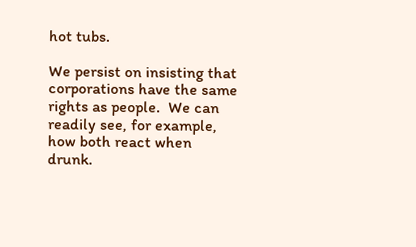hot tubs.

We persist on insisting that corporations have the same rights as people.  We can readily see, for example, how both react when drunk.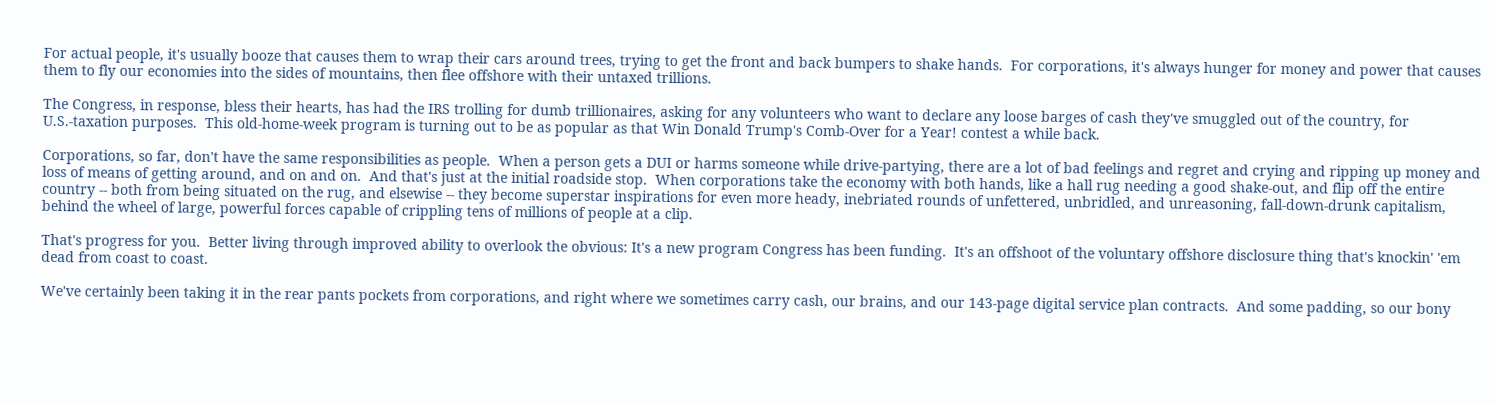For actual people, it's usually booze that causes them to wrap their cars around trees, trying to get the front and back bumpers to shake hands.  For corporations, it's always hunger for money and power that causes them to fly our economies into the sides of mountains, then flee offshore with their untaxed trillions.

The Congress, in response, bless their hearts, has had the IRS trolling for dumb trillionaires, asking for any volunteers who want to declare any loose barges of cash they've smuggled out of the country, for U.S.-taxation purposes.  This old-home-week program is turning out to be as popular as that Win Donald Trump's Comb-Over for a Year! contest a while back.

Corporations, so far, don't have the same responsibilities as people.  When a person gets a DUI or harms someone while drive-partying, there are a lot of bad feelings and regret and crying and ripping up money and loss of means of getting around, and on and on.  And that's just at the initial roadside stop.  When corporations take the economy with both hands, like a hall rug needing a good shake-out, and flip off the entire country -- both from being situated on the rug, and elsewise -- they become superstar inspirations for even more heady, inebriated rounds of unfettered, unbridled, and unreasoning, fall-down-drunk capitalism, behind the wheel of large, powerful forces capable of crippling tens of millions of people at a clip.

That's progress for you.  Better living through improved ability to overlook the obvious: It's a new program Congress has been funding.  It's an offshoot of the voluntary offshore disclosure thing that's knockin' 'em dead from coast to coast.

We've certainly been taking it in the rear pants pockets from corporations, and right where we sometimes carry cash, our brains, and our 143-page digital service plan contracts.  And some padding, so our bony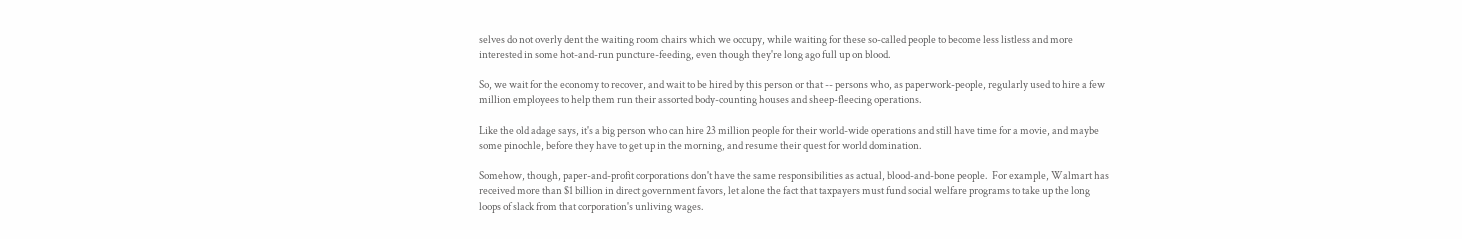selves do not overly dent the waiting room chairs which we occupy, while waiting for these so-called people to become less listless and more interested in some hot-and-run puncture-feeding, even though they're long ago full up on blood.

So, we wait for the economy to recover, and wait to be hired by this person or that -- persons who, as paperwork-people, regularly used to hire a few million employees to help them run their assorted body-counting houses and sheep-fleecing operations.

Like the old adage says, it's a big person who can hire 23 million people for their world-wide operations and still have time for a movie, and maybe some pinochle, before they have to get up in the morning, and resume their quest for world domination.

Somehow, though, paper-and-profit corporations don't have the same responsibilities as actual, blood-and-bone people.  For example, Walmart has received more than $1 billion in direct government favors, let alone the fact that taxpayers must fund social welfare programs to take up the long loops of slack from that corporation's unliving wages.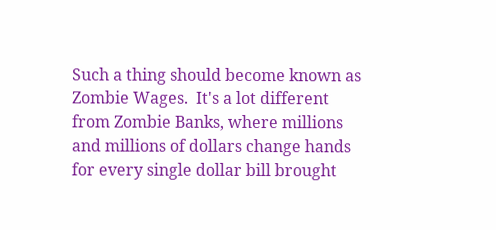Such a thing should become known as Zombie Wages.  It's a lot different from Zombie Banks, where millions and millions of dollars change hands for every single dollar bill brought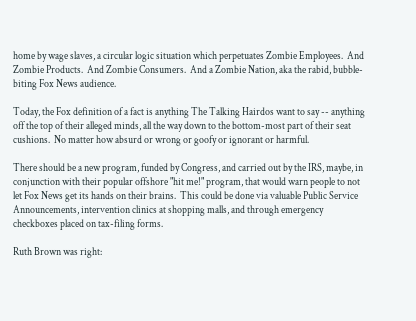home by wage slaves, a circular logic situation which perpetuates Zombie Employees.  And Zombie Products.  And Zombie Consumers.  And a Zombie Nation, aka the rabid, bubble-biting Fox News audience.

Today, the Fox definition of a fact is anything The Talking Hairdos want to say -- anything off the top of their alleged minds, all the way down to the bottom-most part of their seat cushions.  No matter how absurd or wrong or goofy or ignorant or harmful.

There should be a new program, funded by Congress, and carried out by the IRS, maybe, in conjunction with their popular offshore "hit me!" program, that would warn people to not let Fox News get its hands on their brains.  This could be done via valuable Public Service Announcements, intervention clinics at shopping malls, and through emergency checkboxes placed on tax-filing forms.

Ruth Brown was right: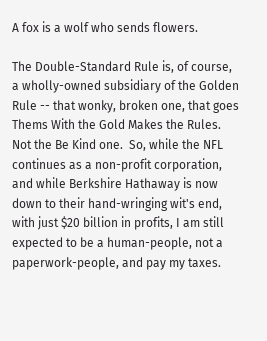A fox is a wolf who sends flowers.

The Double-Standard Rule is, of course, a wholly-owned subsidiary of the Golden Rule -- that wonky, broken one, that goes Thems With the Gold Makes the Rules.  Not the Be Kind one.  So, while the NFL continues as a non-profit corporation, and while Berkshire Hathaway is now down to their hand-wringing wit's end, with just $20 billion in profits, I am still expected to be a human-people, not a paperwork-people, and pay my taxes.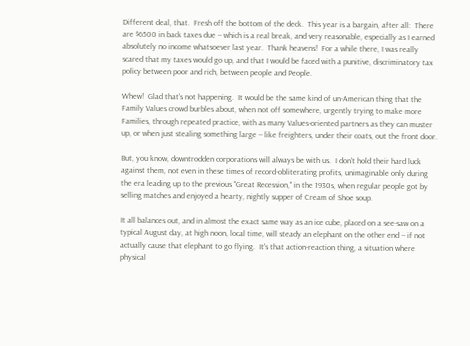Different deal, that.  Fresh off the bottom of the deck.  This year is a bargain, after all:  There are $6500 in back taxes due -- which is a real break, and very reasonable, especially as I earned absolutely no income whatsoever last year.  Thank heavens!  For a while there, I was really scared that my taxes would go up, and that I would be faced with a punitive, discriminatory tax policy between poor and rich, between people and People.

Whew!  Glad that's not happening.  It would be the same kind of un-American thing that the Family Values crowd burbles about, when not off somewhere, urgently trying to make more Families, through repeated practice, with as many Values-oriented partners as they can muster up, or when just stealing something large -- like freighters, under their coats, out the front door.

But, you know, downtrodden corporations will always be with us.  I don't hold their hard luck against them, not even in these times of record-obliterating profits, unimaginable only during the era leading up to the previous "Great Recession," in the 1930s, when regular people got by selling matches and enjoyed a hearty, nightly supper of Cream of Shoe soup.

It all balances out, and in almost the exact same way as an ice cube, placed on a see-saw on a typical August day, at high noon, local time, will steady an elephant on the other end -- if not actually cause that elephant to go flying.  It's that action-reaction thing, a situation where physical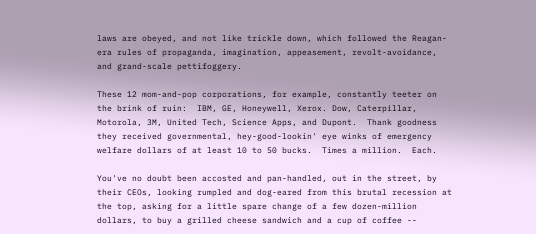laws are obeyed, and not like trickle down, which followed the Reagan-era rules of propaganda, imagination, appeasement, revolt-avoidance, and grand-scale pettifoggery.

These 12 mom-and-pop corporations, for example, constantly teeter on the brink of ruin:  IBM, GE, Honeywell, Xerox. Dow, Caterpillar, Motorola, 3M, United Tech, Science Apps, and Dupont.  Thank goodness they received governmental, hey-good-lookin' eye winks of emergency welfare dollars of at least 10 to 50 bucks.  Times a million.  Each.

You've no doubt been accosted and pan-handled, out in the street, by their CEOs, looking rumpled and dog-eared from this brutal recession at the top, asking for a little spare change of a few dozen-million dollars, to buy a grilled cheese sandwich and a cup of coffee --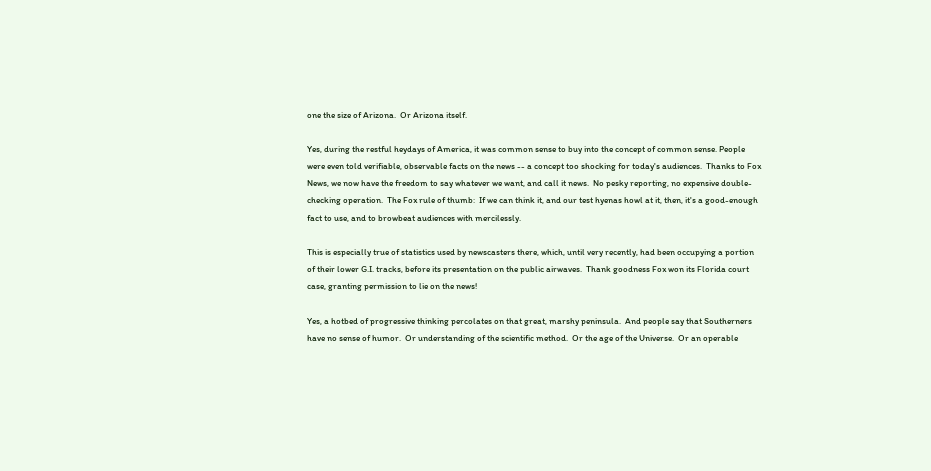one the size of Arizona.  Or Arizona itself.

Yes, during the restful heydays of America, it was common sense to buy into the concept of common sense. People were even told verifiable, observable facts on the news -- a concept too shocking for today's audiences.  Thanks to Fox News, we now have the freedom to say whatever we want, and call it news.  No pesky reporting, no expensive double-checking operation.  The Fox rule of thumb:  If we can think it, and our test hyenas howl at it, then, it's a good-enough fact to use, and to browbeat audiences with mercilessly.

This is especially true of statistics used by newscasters there, which, until very recently, had been occupying a portion of their lower G.I. tracks, before its presentation on the public airwaves.  Thank goodness Fox won its Florida court case, granting permission to lie on the news!

Yes, a hotbed of progressive thinking percolates on that great, marshy peninsula.  And people say that Southerners have no sense of humor.  Or understanding of the scientific method.  Or the age of the Universe.  Or an operable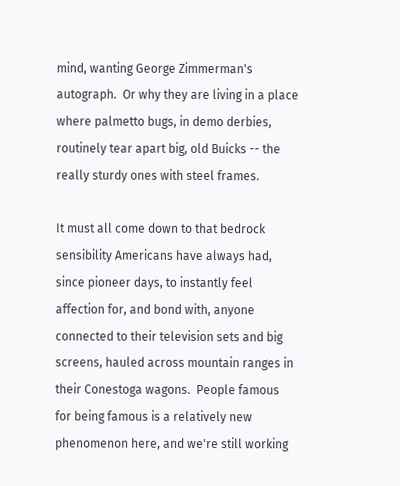mind, wanting George Zimmerman's autograph.  Or why they are living in a place where palmetto bugs, in demo derbies, routinely tear apart big, old Buicks -- the really sturdy ones with steel frames.

It must all come down to that bedrock sensibility Americans have always had, since pioneer days, to instantly feel affection for, and bond with, anyone connected to their television sets and big screens, hauled across mountain ranges in their Conestoga wagons.  People famous for being famous is a relatively new phenomenon here, and we're still working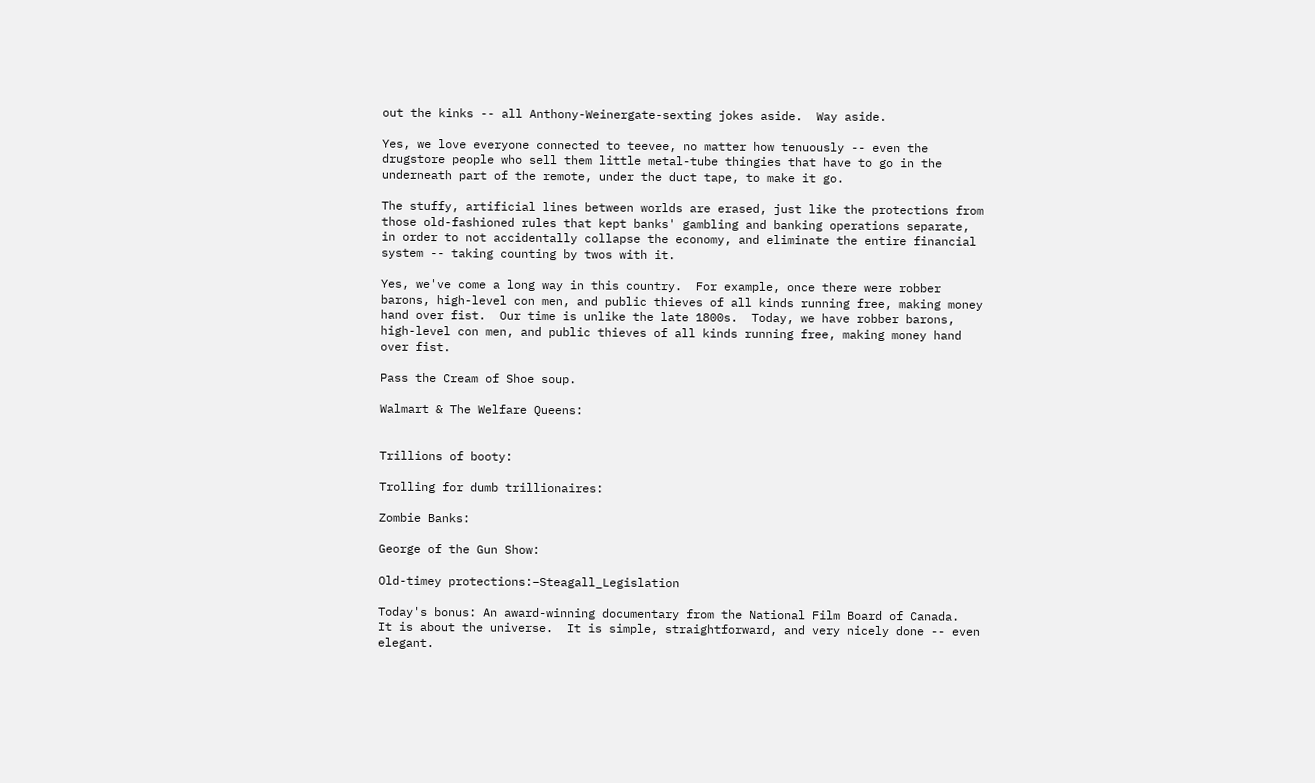out the kinks -- all Anthony-Weinergate-sexting jokes aside.  Way aside.

Yes, we love everyone connected to teevee, no matter how tenuously -- even the drugstore people who sell them little metal-tube thingies that have to go in the underneath part of the remote, under the duct tape, to make it go.

The stuffy, artificial lines between worlds are erased, just like the protections from those old-fashioned rules that kept banks' gambling and banking operations separate, in order to not accidentally collapse the economy, and eliminate the entire financial system -- taking counting by twos with it.

Yes, we've come a long way in this country.  For example, once there were robber barons, high-level con men, and public thieves of all kinds running free, making money hand over fist.  Our time is unlike the late 1800s.  Today, we have robber barons, high-level con men, and public thieves of all kinds running free, making money hand over fist.

Pass the Cream of Shoe soup.

Walmart & The Welfare Queens:


Trillions of booty:

Trolling for dumb trillionaires:

Zombie Banks:

George of the Gun Show:

Old-timey protections:–Steagall_Legislation

Today's bonus: An award-winning documentary from the National Film Board of Canada.  It is about the universe.  It is simple, straightforward, and very nicely done -- even elegant.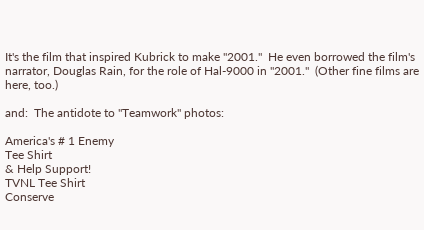It's the film that inspired Kubrick to make "2001."  He even borrowed the film's narrator, Douglas Rain, for the role of Hal-9000 in "2001."  (Other fine films are here, too.)

and:  The antidote to "Teamwork" photos:

America's # 1 Enemy
Tee Shirt
& Help Support!
TVNL Tee Shirt
Conserve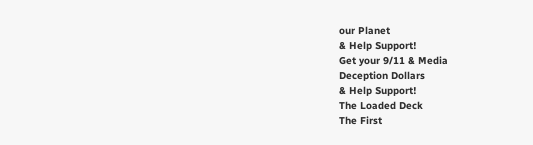our Planet
& Help Support!
Get your 9/11 & Media
Deception Dollars
& Help Support!
The Loaded Deck
The First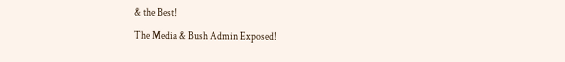& the Best!
The Media & Bush Admin Exposed!